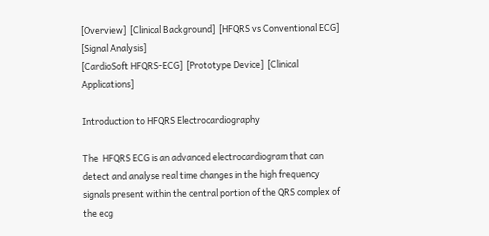[Overview]  [Clinical Background]  [HFQRS vs Conventional ECG]  [Signal Analysis]
[CardioSoft HFQRS-ECG]  [Prototype Device]  [Clinical Applications]

Introduction to HFQRS Electrocardiography

The  HFQRS ECG is an advanced electrocardiogram that can detect and analyse real time changes in the high frequency signals present within the central portion of the QRS complex of the ecg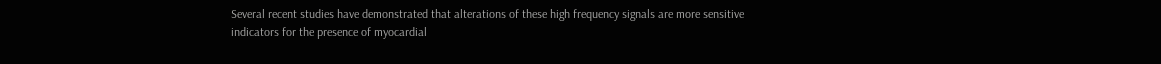Several recent studies have demonstrated that alterations of these high frequency signals are more sensitive indicators for the presence of myocardial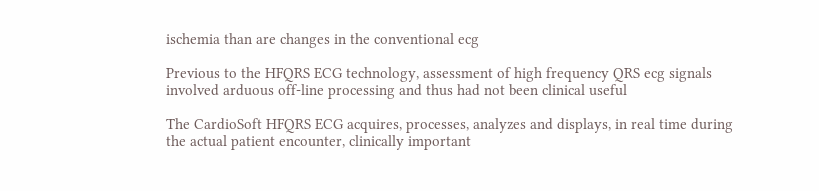ischemia than are changes in the conventional ecg

Previous to the HFQRS ECG technology, assessment of high frequency QRS ecg signals involved arduous off-line processing and thus had not been clinical useful

The CardioSoft HFQRS ECG acquires, processes, analyzes and displays, in real time during the actual patient encounter, clinically important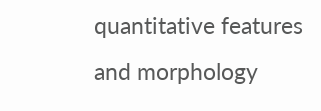quantitative features and morphology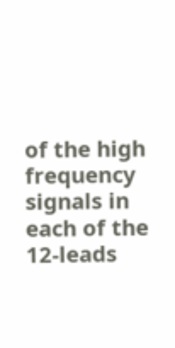of the high frequency signals in each of the 12-leads